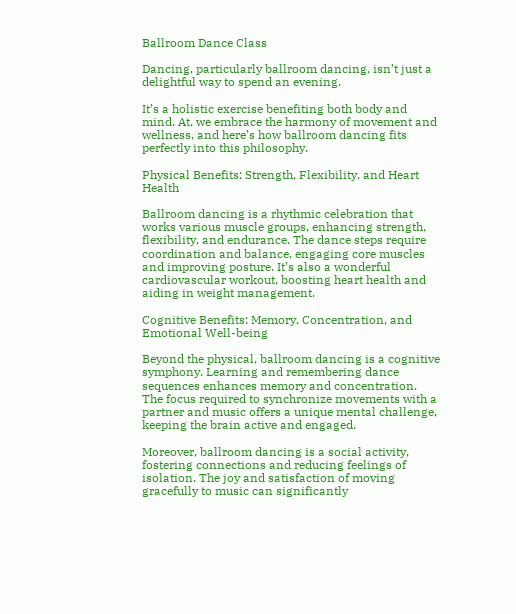Ballroom Dance Class

Dancing, particularly ballroom dancing, isn’t just a delightful way to spend an evening.

It’s a holistic exercise benefiting both body and mind. At, we embrace the harmony of movement and wellness, and here’s how ballroom dancing fits perfectly into this philosophy.

Physical Benefits: Strength, Flexibility, and Heart Health

Ballroom dancing is a rhythmic celebration that works various muscle groups, enhancing strength, flexibility, and endurance. The dance steps require coordination and balance, engaging core muscles and improving posture. It’s also a wonderful cardiovascular workout, boosting heart health and aiding in weight management.

Cognitive Benefits: Memory, Concentration, and Emotional Well-being

Beyond the physical, ballroom dancing is a cognitive symphony. Learning and remembering dance sequences enhances memory and concentration. The focus required to synchronize movements with a partner and music offers a unique mental challenge, keeping the brain active and engaged.

Moreover, ballroom dancing is a social activity, fostering connections and reducing feelings of isolation. The joy and satisfaction of moving gracefully to music can significantly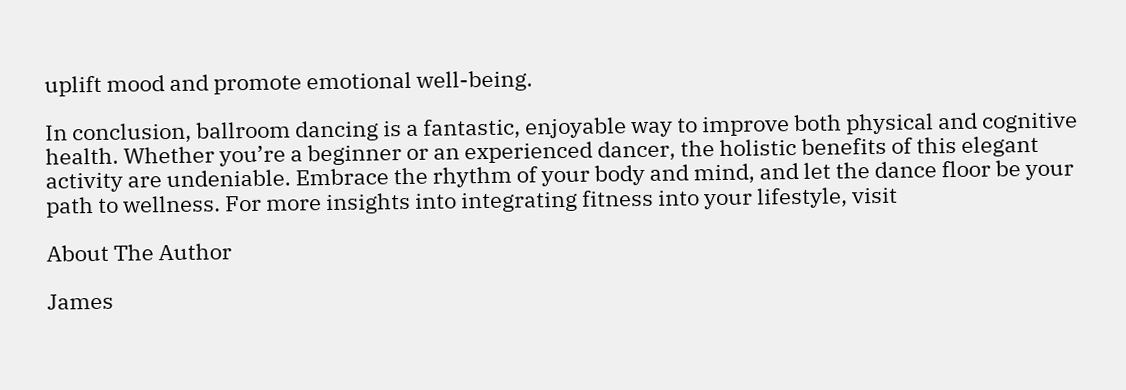uplift mood and promote emotional well-being.

In conclusion, ballroom dancing is a fantastic, enjoyable way to improve both physical and cognitive health. Whether you’re a beginner or an experienced dancer, the holistic benefits of this elegant activity are undeniable. Embrace the rhythm of your body and mind, and let the dance floor be your path to wellness. For more insights into integrating fitness into your lifestyle, visit

About The Author

James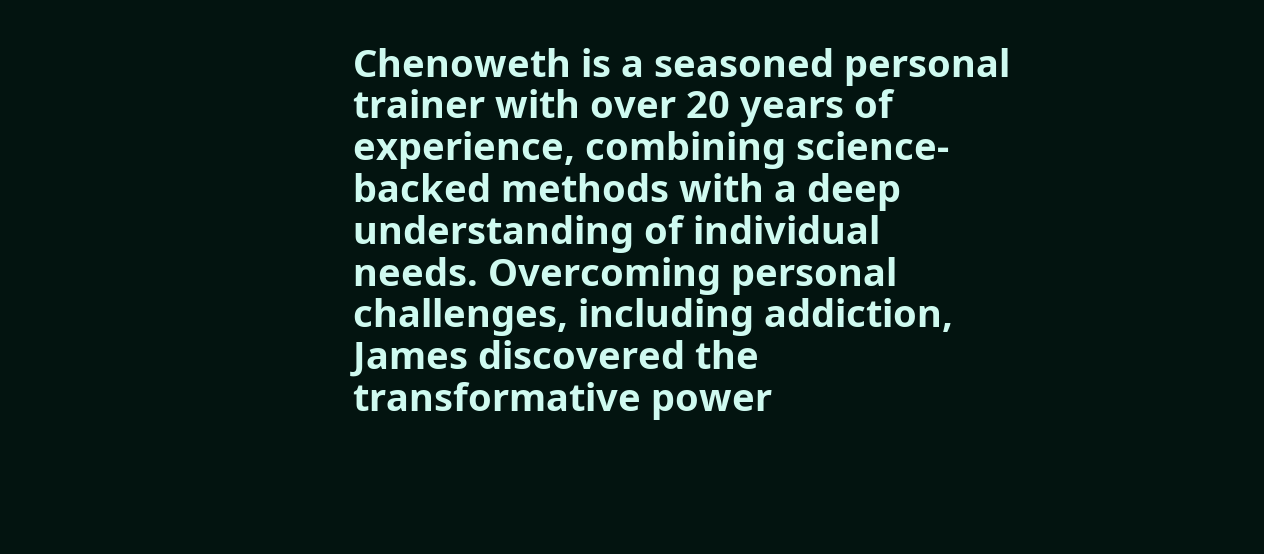Chenoweth is a seasoned personal trainer with over 20 years of experience, combining science-backed methods with a deep understanding of individual needs. Overcoming personal challenges, including addiction, James discovered the transformative power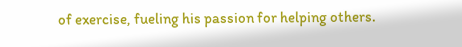of exercise, fueling his passion for helping others.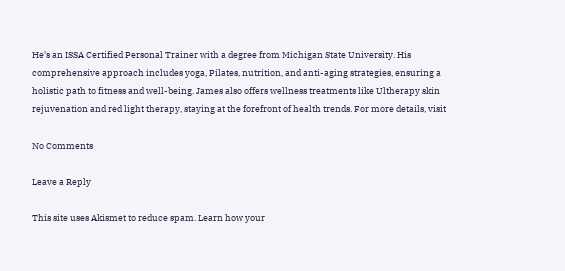He's an ISSA Certified Personal Trainer with a degree from Michigan State University. His comprehensive approach includes yoga, Pilates, nutrition, and anti-aging strategies, ensuring a holistic path to fitness and well-being. James also offers wellness treatments like Ultherapy skin rejuvenation and red light therapy, staying at the forefront of health trends. For more details, visit

No Comments

Leave a Reply

This site uses Akismet to reduce spam. Learn how your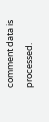comment data is processed.